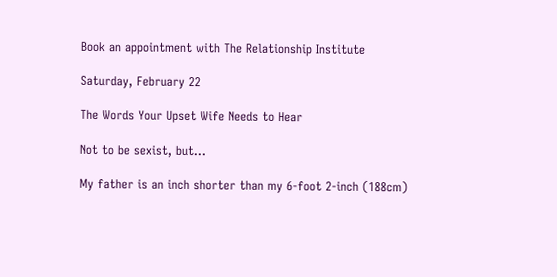Book an appointment with The Relationship Institute

Saturday, February 22

The Words Your Upset Wife Needs to Hear

Not to be sexist, but…

My father is an inch shorter than my 6-foot 2-inch (188cm)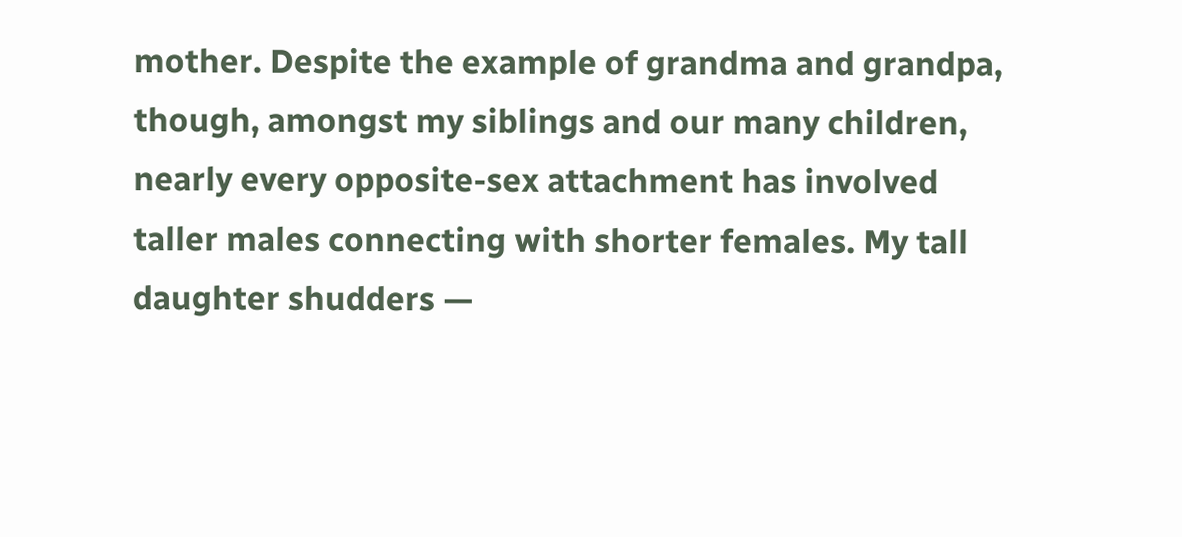mother. Despite the example of grandma and grandpa, though, amongst my siblings and our many children, nearly every opposite-sex attachment has involved taller males connecting with shorter females. My tall daughter shudders —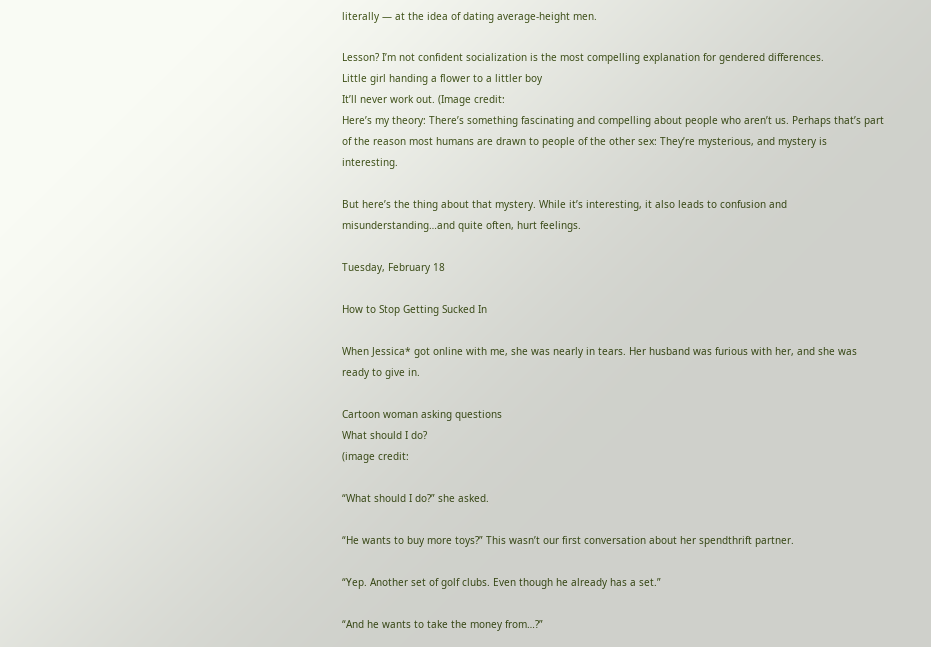literally — at the idea of dating average-height men.

Lesson? I’m not confident socialization is the most compelling explanation for gendered differences.
Little girl handing a flower to a littler boy
It’ll never work out. (Image credit:
Here’s my theory: There’s something fascinating and compelling about people who aren’t us. Perhaps that’s part of the reason most humans are drawn to people of the other sex: They’re mysterious, and mystery is interesting.

But here’s the thing about that mystery. While it’s interesting, it also leads to confusion and misunderstanding…and quite often, hurt feelings.

Tuesday, February 18

How to Stop Getting Sucked In

When Jessica* got online with me, she was nearly in tears. Her husband was furious with her, and she was ready to give in.

Cartoon woman asking questions
What should I do?
(image credit:

“What should I do?” she asked.

“He wants to buy more toys?” This wasn’t our first conversation about her spendthrift partner.

“Yep. Another set of golf clubs. Even though he already has a set.”

“And he wants to take the money from…?”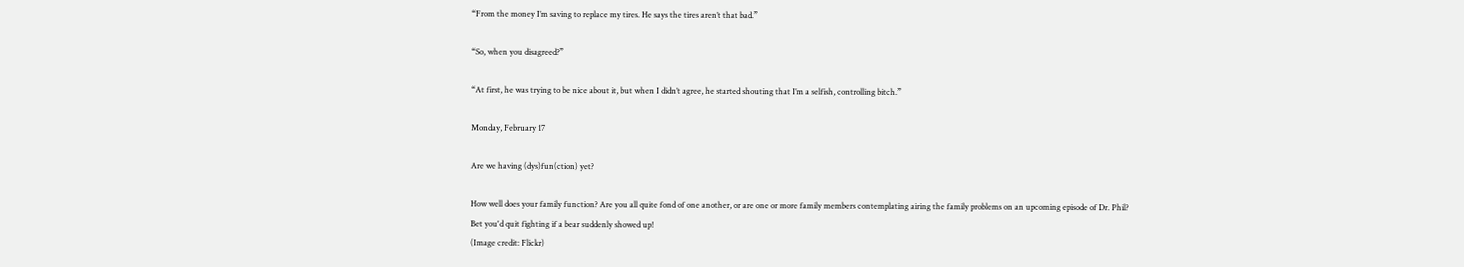“From the money I’m saving to replace my tires. He says the tires aren’t that bad.”

“So, when you disagreed?”

“At first, he was trying to be nice about it, but when I didn’t agree, he started shouting that I’m a selfish, controlling bitch.”

Monday, February 17

Are we having (dys)fun(ction) yet?

How well does your family function? Are you all quite fond of one another, or are one or more family members contemplating airing the family problems on an upcoming episode of Dr. Phil?
Bet you'd quit fighting if a bear suddenly showed up!
(Image credit: Flickr)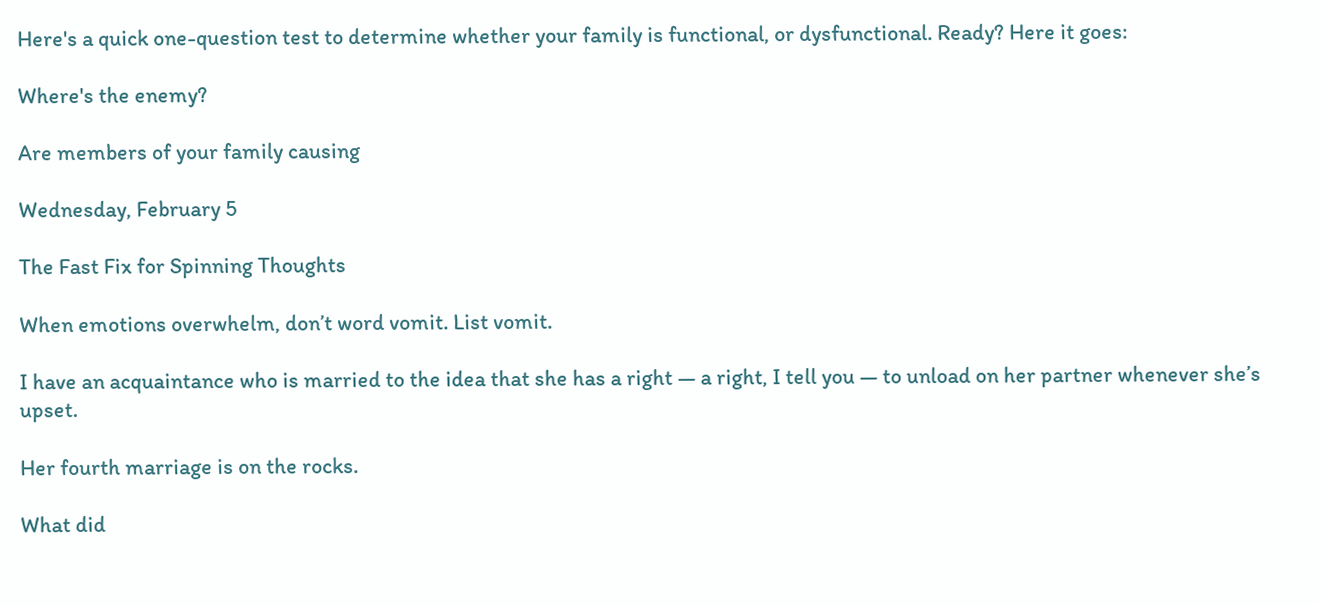Here's a quick one-question test to determine whether your family is functional, or dysfunctional. Ready? Here it goes:

Where's the enemy?

Are members of your family causing

Wednesday, February 5

The Fast Fix for Spinning Thoughts

When emotions overwhelm, don’t word vomit. List vomit.

I have an acquaintance who is married to the idea that she has a right — a right, I tell you — to unload on her partner whenever she’s upset.

Her fourth marriage is on the rocks.

What did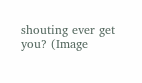shouting ever get you? (Image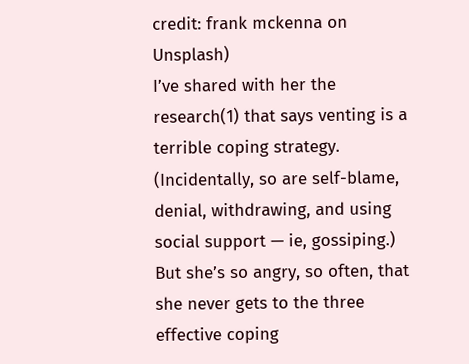credit: frank mckenna on Unsplash)
I’ve shared with her the research(1) that says venting is a terrible coping strategy. (Incidentally, so are self-blame, denial, withdrawing, and using social support — ie, gossiping.) But she’s so angry, so often, that she never gets to the three effective coping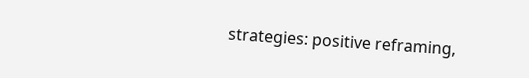strategies: positive reframing,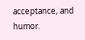acceptance, and humor.